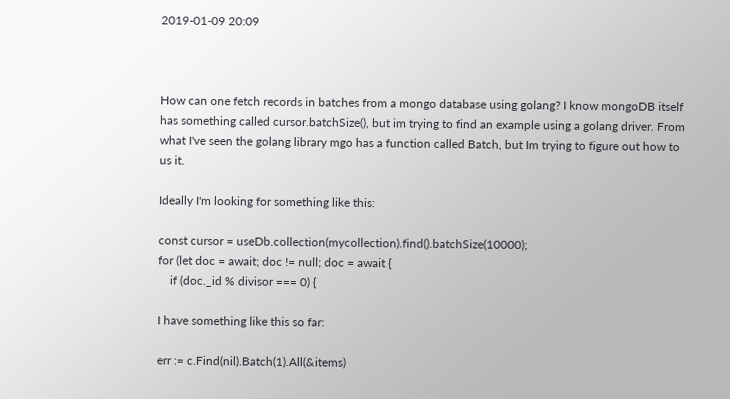2019-01-09 20:09



How can one fetch records in batches from a mongo database using golang? I know mongoDB itself has something called cursor.batchSize(), but im trying to find an example using a golang driver. From what I've seen the golang library mgo has a function called Batch, but Im trying to figure out how to us it.

Ideally I'm looking for something like this:

const cursor = useDb.collection(mycollection).find().batchSize(10000);
for (let doc = await; doc != null; doc = await {
    if (doc._id % divisor === 0) {

I have something like this so far:

err := c.Find(nil).Batch(1).All(&items)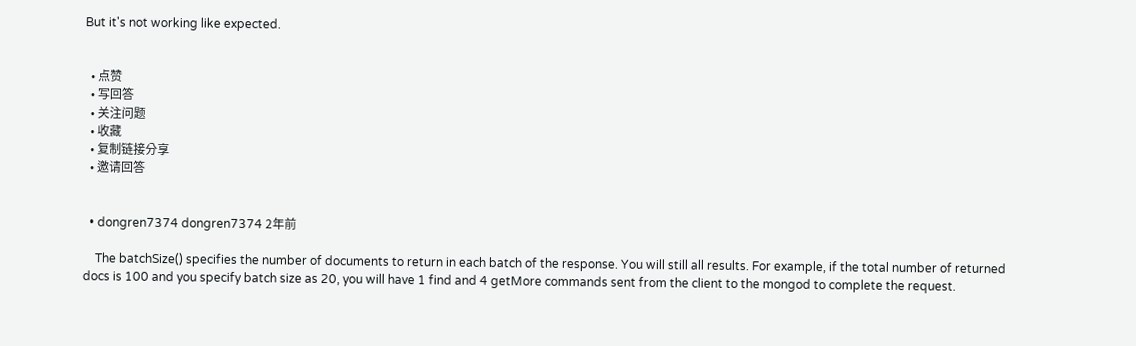But it's not working like expected.


  • 点赞
  • 写回答
  • 关注问题
  • 收藏
  • 复制链接分享
  • 邀请回答


  • dongren7374 dongren7374 2年前

    The batchSize() specifies the number of documents to return in each batch of the response. You will still all results. For example, if the total number of returned docs is 100 and you specify batch size as 20, you will have 1 find and 4 getMore commands sent from the client to the mongod to complete the request.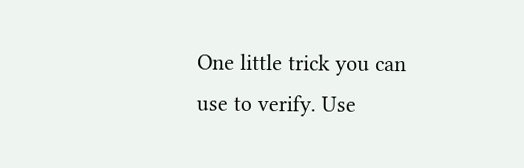One little trick you can use to verify. Use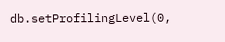db.setProfilingLevel(0,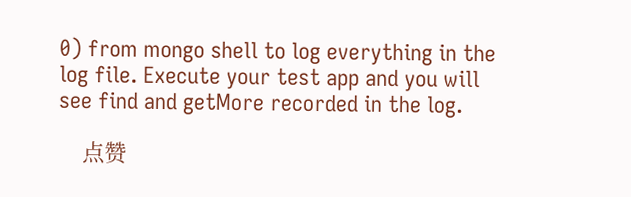0) from mongo shell to log everything in the log file. Execute your test app and you will see find and getMore recorded in the log.

    点赞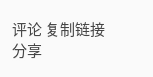评论 复制链接分享